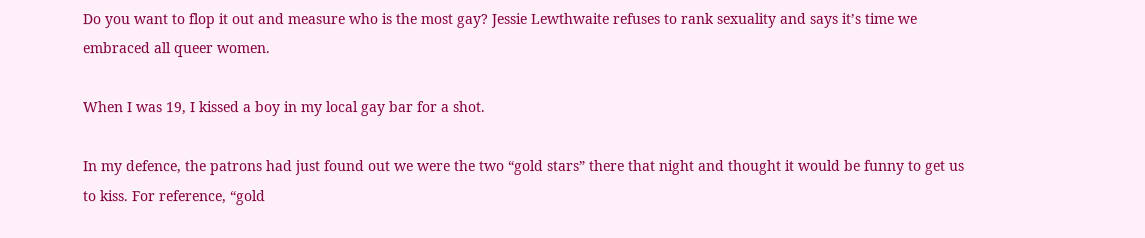Do you want to flop it out and measure who is the most gay? Jessie Lewthwaite refuses to rank sexuality and says it’s time we embraced all queer women.

When I was 19, I kissed a boy in my local gay bar for a shot.

In my defence, the patrons had just found out we were the two “gold stars” there that night and thought it would be funny to get us to kiss. For reference, “gold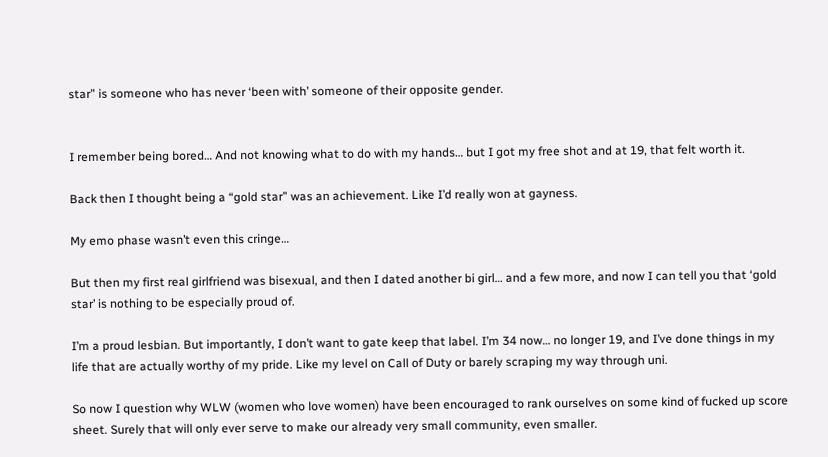star” is someone who has never ‘been with’ someone of their opposite gender.


I remember being bored… And not knowing what to do with my hands… but I got my free shot and at 19, that felt worth it.

Back then I thought being a “gold star” was an achievement. Like I’d really won at gayness.

My emo phase wasn’t even this cringe…

But then my first real girlfriend was bisexual, and then I dated another bi girl… and a few more, and now I can tell you that ‘gold star’ is nothing to be especially proud of.

I’m a proud lesbian. But importantly, I don’t want to gate keep that label. I’m 34 now… no longer 19, and I’ve done things in my life that are actually worthy of my pride. Like my level on Call of Duty or barely scraping my way through uni.

So now I question why WLW (women who love women) have been encouraged to rank ourselves on some kind of fucked up score sheet. Surely that will only ever serve to make our already very small community, even smaller.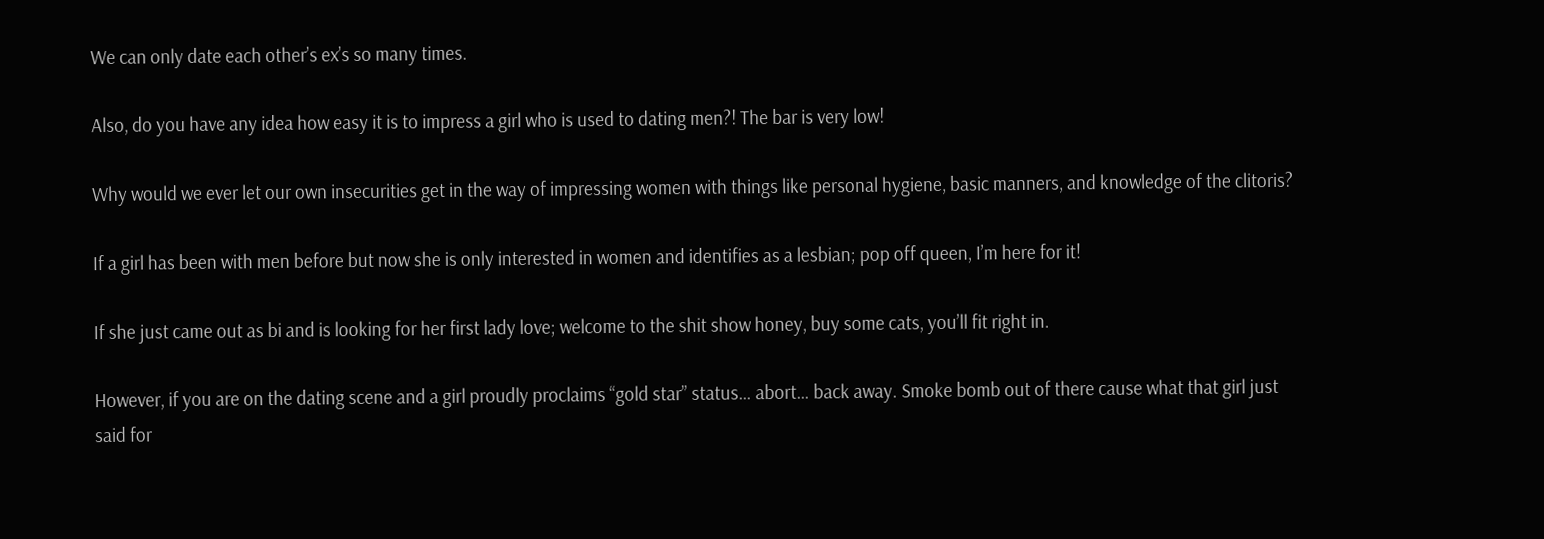We can only date each other’s ex’s so many times.

Also, do you have any idea how easy it is to impress a girl who is used to dating men?! The bar is very low!

Why would we ever let our own insecurities get in the way of impressing women with things like personal hygiene, basic manners, and knowledge of the clitoris?

If a girl has been with men before but now she is only interested in women and identifies as a lesbian; pop off queen, I’m here for it!

If she just came out as bi and is looking for her first lady love; welcome to the shit show honey, buy some cats, you’ll fit right in.

However, if you are on the dating scene and a girl proudly proclaims “gold star” status… abort… back away. Smoke bomb out of there cause what that girl just said for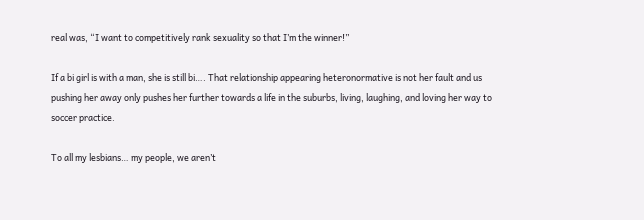real was, “I want to competitively rank sexuality so that I’m the winner!”

If a bi girl is with a man, she is still bi…. That relationship appearing heteronormative is not her fault and us pushing her away only pushes her further towards a life in the suburbs, living, laughing, and loving her way to soccer practice.

To all my lesbians… my people, we aren’t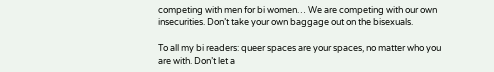competing with men for bi women… We are competing with our own insecurities. Don’t take your own baggage out on the bisexuals.

To all my bi readers: queer spaces are your spaces, no matter who you are with. Don’t let a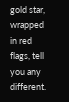gold star, wrapped in red flags, tell you any different.